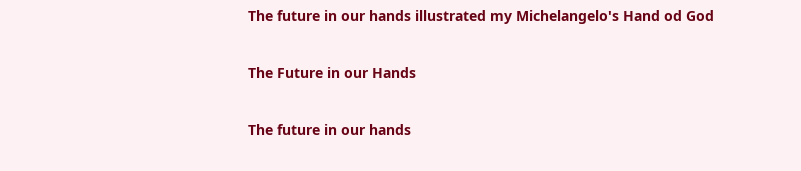The future in our hands illustrated my Michelangelo's Hand od God

The Future in our Hands

The future in our hands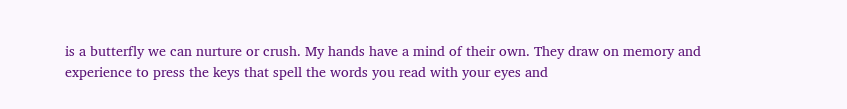is a butterfly we can nurture or crush. My hands have a mind of their own. They draw on memory and experience to press the keys that spell the words you read with your eyes and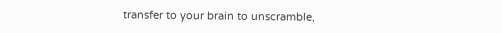transfer to your brain to unscramble,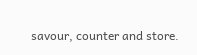savour, counter and store.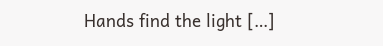Hands find the light […]